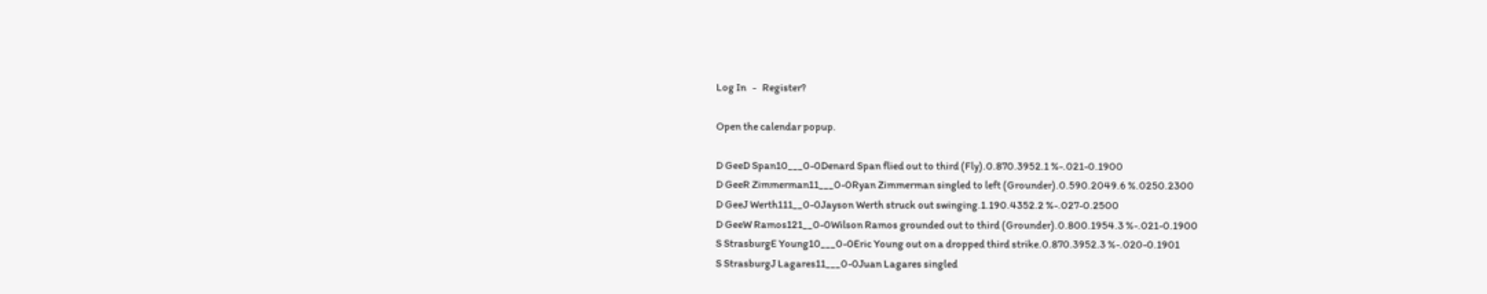Log In   -   Register?

Open the calendar popup.

D GeeD Span10___0-0Denard Span flied out to third (Fly).0.870.3952.1 %-.021-0.1900
D GeeR Zimmerman11___0-0Ryan Zimmerman singled to left (Grounder).0.590.2049.6 %.0250.2300
D GeeJ Werth111__0-0Jayson Werth struck out swinging.1.190.4352.2 %-.027-0.2500
D GeeW Ramos121__0-0Wilson Ramos grounded out to third (Grounder).0.800.1954.3 %-.021-0.1900
S StrasburgE Young10___0-0Eric Young out on a dropped third strike.0.870.3952.3 %-.020-0.1901
S StrasburgJ Lagares11___0-0Juan Lagares singled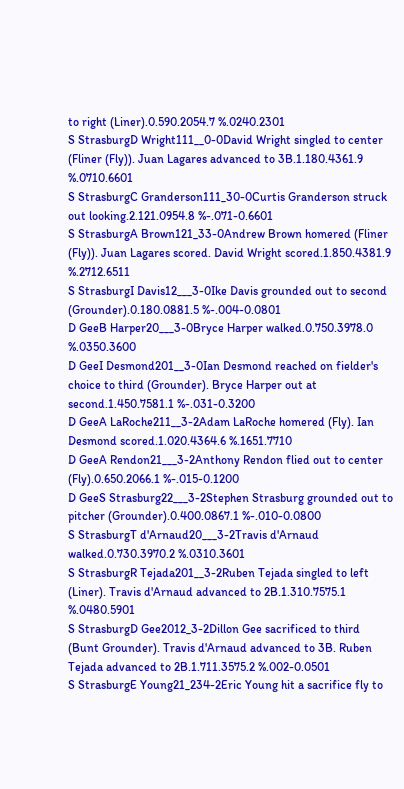to right (Liner).0.590.2054.7 %.0240.2301
S StrasburgD Wright111__0-0David Wright singled to center (Fliner (Fly)). Juan Lagares advanced to 3B.1.180.4361.9 %.0710.6601
S StrasburgC Granderson111_30-0Curtis Granderson struck out looking.2.121.0954.8 %-.071-0.6601
S StrasburgA Brown121_33-0Andrew Brown homered (Fliner (Fly)). Juan Lagares scored. David Wright scored.1.850.4381.9 %.2712.6511
S StrasburgI Davis12___3-0Ike Davis grounded out to second (Grounder).0.180.0881.5 %-.004-0.0801
D GeeB Harper20___3-0Bryce Harper walked.0.750.3978.0 %.0350.3600
D GeeI Desmond201__3-0Ian Desmond reached on fielder's choice to third (Grounder). Bryce Harper out at second.1.450.7581.1 %-.031-0.3200
D GeeA LaRoche211__3-2Adam LaRoche homered (Fly). Ian Desmond scored.1.020.4364.6 %.1651.7710
D GeeA Rendon21___3-2Anthony Rendon flied out to center (Fly).0.650.2066.1 %-.015-0.1200
D GeeS Strasburg22___3-2Stephen Strasburg grounded out to pitcher (Grounder).0.400.0867.1 %-.010-0.0800
S StrasburgT d'Arnaud20___3-2Travis d'Arnaud walked.0.730.3970.2 %.0310.3601
S StrasburgR Tejada201__3-2Ruben Tejada singled to left (Liner). Travis d'Arnaud advanced to 2B.1.310.7575.1 %.0480.5901
S StrasburgD Gee2012_3-2Dillon Gee sacrificed to third (Bunt Grounder). Travis d'Arnaud advanced to 3B. Ruben Tejada advanced to 2B.1.711.3575.2 %.002-0.0501
S StrasburgE Young21_234-2Eric Young hit a sacrifice fly to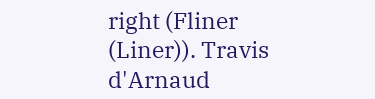right (Fliner (Liner)). Travis d'Arnaud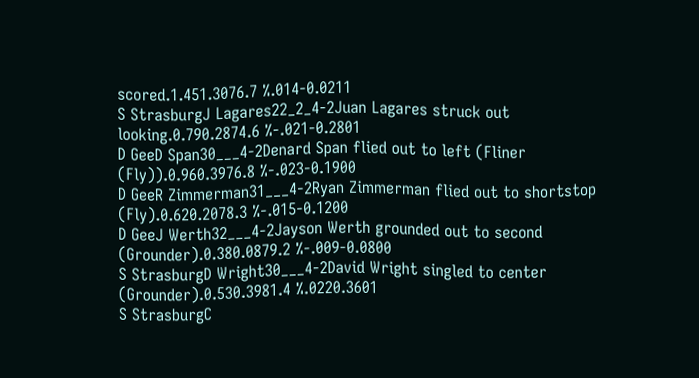scored.1.451.3076.7 %.014-0.0211
S StrasburgJ Lagares22_2_4-2Juan Lagares struck out looking.0.790.2874.6 %-.021-0.2801
D GeeD Span30___4-2Denard Span flied out to left (Fliner (Fly)).0.960.3976.8 %-.023-0.1900
D GeeR Zimmerman31___4-2Ryan Zimmerman flied out to shortstop (Fly).0.620.2078.3 %-.015-0.1200
D GeeJ Werth32___4-2Jayson Werth grounded out to second (Grounder).0.380.0879.2 %-.009-0.0800
S StrasburgD Wright30___4-2David Wright singled to center (Grounder).0.530.3981.4 %.0220.3601
S StrasburgC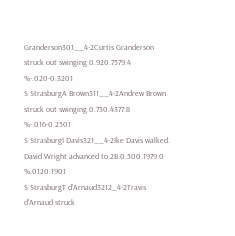Granderson301__4-2Curtis Granderson struck out swinging.0.920.7579.4 %-.020-0.3201
S StrasburgA Brown311__4-2Andrew Brown struck out swinging.0.730.4377.8 %-.016-0.2501
S StrasburgI Davis321__4-2Ike Davis walked. David Wright advanced to 2B.0.500.1979.0 %.0120.1901
S StrasburgT d'Arnaud3212_4-2Travis d'Arnaud struck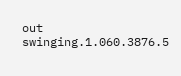out swinging.1.060.3876.5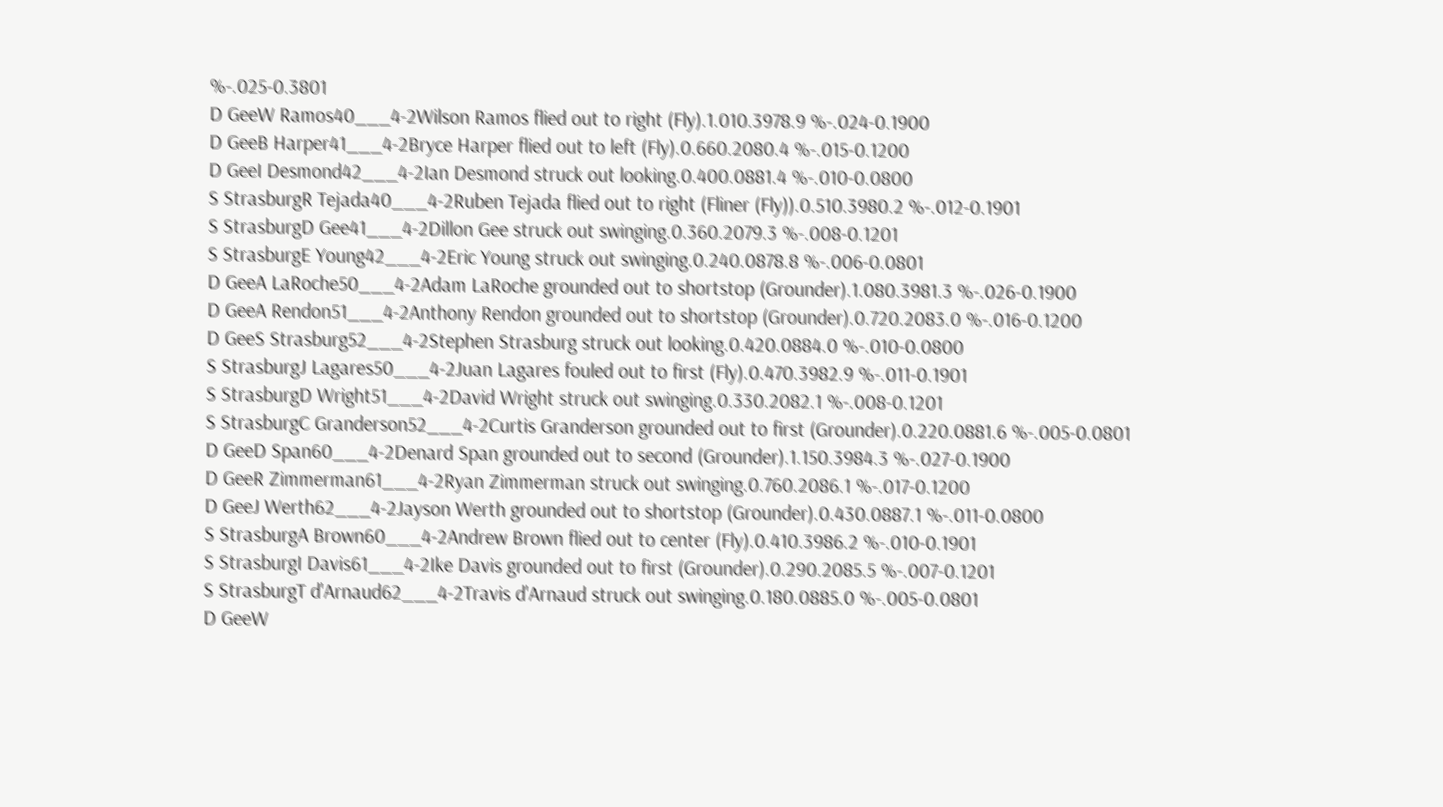%-.025-0.3801
D GeeW Ramos40___4-2Wilson Ramos flied out to right (Fly).1.010.3978.9 %-.024-0.1900
D GeeB Harper41___4-2Bryce Harper flied out to left (Fly).0.660.2080.4 %-.015-0.1200
D GeeI Desmond42___4-2Ian Desmond struck out looking.0.400.0881.4 %-.010-0.0800
S StrasburgR Tejada40___4-2Ruben Tejada flied out to right (Fliner (Fly)).0.510.3980.2 %-.012-0.1901
S StrasburgD Gee41___4-2Dillon Gee struck out swinging.0.360.2079.3 %-.008-0.1201
S StrasburgE Young42___4-2Eric Young struck out swinging.0.240.0878.8 %-.006-0.0801
D GeeA LaRoche50___4-2Adam LaRoche grounded out to shortstop (Grounder).1.080.3981.3 %-.026-0.1900
D GeeA Rendon51___4-2Anthony Rendon grounded out to shortstop (Grounder).0.720.2083.0 %-.016-0.1200
D GeeS Strasburg52___4-2Stephen Strasburg struck out looking.0.420.0884.0 %-.010-0.0800
S StrasburgJ Lagares50___4-2Juan Lagares fouled out to first (Fly).0.470.3982.9 %-.011-0.1901
S StrasburgD Wright51___4-2David Wright struck out swinging.0.330.2082.1 %-.008-0.1201
S StrasburgC Granderson52___4-2Curtis Granderson grounded out to first (Grounder).0.220.0881.6 %-.005-0.0801
D GeeD Span60___4-2Denard Span grounded out to second (Grounder).1.150.3984.3 %-.027-0.1900
D GeeR Zimmerman61___4-2Ryan Zimmerman struck out swinging.0.760.2086.1 %-.017-0.1200
D GeeJ Werth62___4-2Jayson Werth grounded out to shortstop (Grounder).0.430.0887.1 %-.011-0.0800
S StrasburgA Brown60___4-2Andrew Brown flied out to center (Fly).0.410.3986.2 %-.010-0.1901
S StrasburgI Davis61___4-2Ike Davis grounded out to first (Grounder).0.290.2085.5 %-.007-0.1201
S StrasburgT d'Arnaud62___4-2Travis d'Arnaud struck out swinging.0.180.0885.0 %-.005-0.0801
D GeeW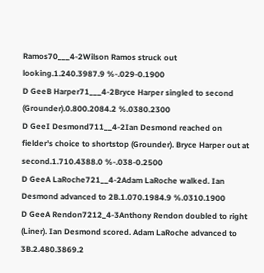Ramos70___4-2Wilson Ramos struck out looking.1.240.3987.9 %-.029-0.1900
D GeeB Harper71___4-2Bryce Harper singled to second (Grounder).0.800.2084.2 %.0380.2300
D GeeI Desmond711__4-2Ian Desmond reached on fielder's choice to shortstop (Grounder). Bryce Harper out at second.1.710.4388.0 %-.038-0.2500
D GeeA LaRoche721__4-2Adam LaRoche walked. Ian Desmond advanced to 2B.1.070.1984.9 %.0310.1900
D GeeA Rendon7212_4-3Anthony Rendon doubled to right (Liner). Ian Desmond scored. Adam LaRoche advanced to 3B.2.480.3869.2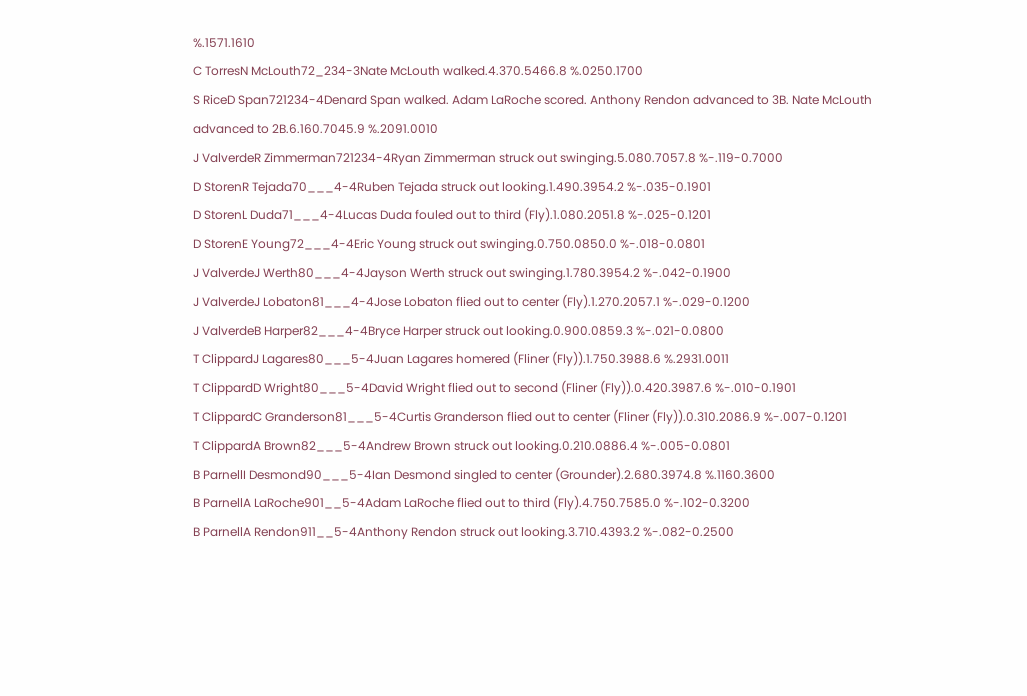%.1571.1610
C TorresN McLouth72_234-3Nate McLouth walked.4.370.5466.8 %.0250.1700
S RiceD Span721234-4Denard Span walked. Adam LaRoche scored. Anthony Rendon advanced to 3B. Nate McLouth advanced to 2B.6.160.7045.9 %.2091.0010
J ValverdeR Zimmerman721234-4Ryan Zimmerman struck out swinging.5.080.7057.8 %-.119-0.7000
D StorenR Tejada70___4-4Ruben Tejada struck out looking.1.490.3954.2 %-.035-0.1901
D StorenL Duda71___4-4Lucas Duda fouled out to third (Fly).1.080.2051.8 %-.025-0.1201
D StorenE Young72___4-4Eric Young struck out swinging.0.750.0850.0 %-.018-0.0801
J ValverdeJ Werth80___4-4Jayson Werth struck out swinging.1.780.3954.2 %-.042-0.1900
J ValverdeJ Lobaton81___4-4Jose Lobaton flied out to center (Fly).1.270.2057.1 %-.029-0.1200
J ValverdeB Harper82___4-4Bryce Harper struck out looking.0.900.0859.3 %-.021-0.0800
T ClippardJ Lagares80___5-4Juan Lagares homered (Fliner (Fly)).1.750.3988.6 %.2931.0011
T ClippardD Wright80___5-4David Wright flied out to second (Fliner (Fly)).0.420.3987.6 %-.010-0.1901
T ClippardC Granderson81___5-4Curtis Granderson flied out to center (Fliner (Fly)).0.310.2086.9 %-.007-0.1201
T ClippardA Brown82___5-4Andrew Brown struck out looking.0.210.0886.4 %-.005-0.0801
B ParnellI Desmond90___5-4Ian Desmond singled to center (Grounder).2.680.3974.8 %.1160.3600
B ParnellA LaRoche901__5-4Adam LaRoche flied out to third (Fly).4.750.7585.0 %-.102-0.3200
B ParnellA Rendon911__5-4Anthony Rendon struck out looking.3.710.4393.2 %-.082-0.2500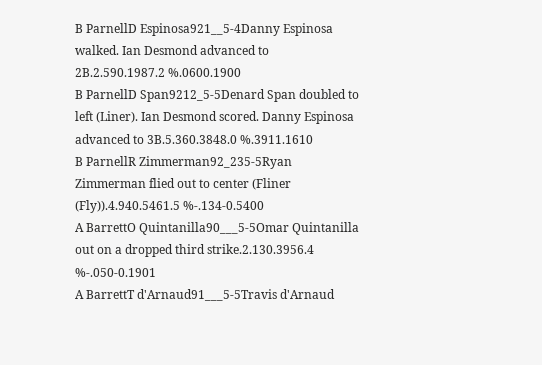B ParnellD Espinosa921__5-4Danny Espinosa walked. Ian Desmond advanced to 2B.2.590.1987.2 %.0600.1900
B ParnellD Span9212_5-5Denard Span doubled to left (Liner). Ian Desmond scored. Danny Espinosa advanced to 3B.5.360.3848.0 %.3911.1610
B ParnellR Zimmerman92_235-5Ryan Zimmerman flied out to center (Fliner (Fly)).4.940.5461.5 %-.134-0.5400
A BarrettO Quintanilla90___5-5Omar Quintanilla out on a dropped third strike.2.130.3956.4 %-.050-0.1901
A BarrettT d'Arnaud91___5-5Travis d'Arnaud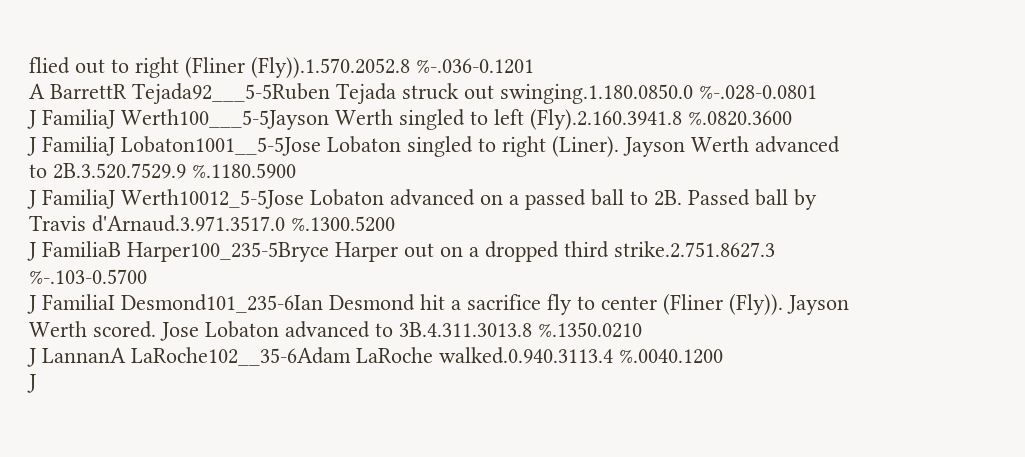flied out to right (Fliner (Fly)).1.570.2052.8 %-.036-0.1201
A BarrettR Tejada92___5-5Ruben Tejada struck out swinging.1.180.0850.0 %-.028-0.0801
J FamiliaJ Werth100___5-5Jayson Werth singled to left (Fly).2.160.3941.8 %.0820.3600
J FamiliaJ Lobaton1001__5-5Jose Lobaton singled to right (Liner). Jayson Werth advanced to 2B.3.520.7529.9 %.1180.5900
J FamiliaJ Werth10012_5-5Jose Lobaton advanced on a passed ball to 2B. Passed ball by Travis d'Arnaud.3.971.3517.0 %.1300.5200
J FamiliaB Harper100_235-5Bryce Harper out on a dropped third strike.2.751.8627.3 %-.103-0.5700
J FamiliaI Desmond101_235-6Ian Desmond hit a sacrifice fly to center (Fliner (Fly)). Jayson Werth scored. Jose Lobaton advanced to 3B.4.311.3013.8 %.1350.0210
J LannanA LaRoche102__35-6Adam LaRoche walked.0.940.3113.4 %.0040.1200
J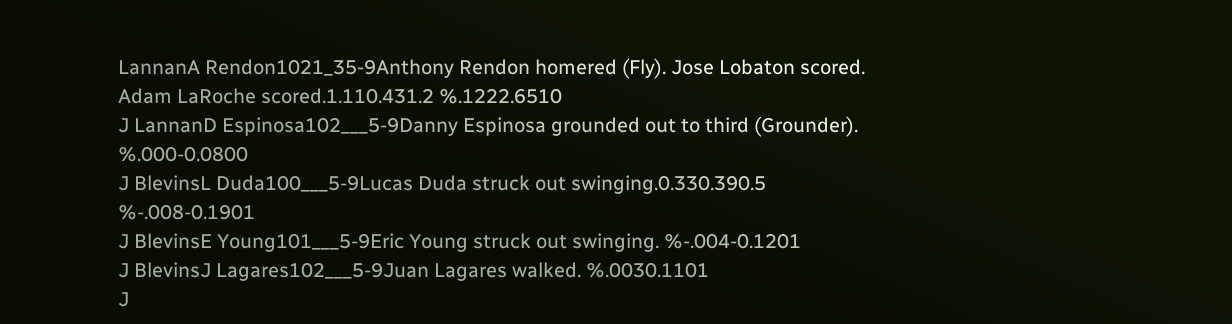LannanA Rendon1021_35-9Anthony Rendon homered (Fly). Jose Lobaton scored. Adam LaRoche scored.1.110.431.2 %.1222.6510
J LannanD Espinosa102___5-9Danny Espinosa grounded out to third (Grounder). %.000-0.0800
J BlevinsL Duda100___5-9Lucas Duda struck out swinging.0.330.390.5 %-.008-0.1901
J BlevinsE Young101___5-9Eric Young struck out swinging. %-.004-0.1201
J BlevinsJ Lagares102___5-9Juan Lagares walked. %.0030.1101
J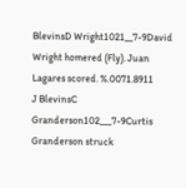BlevinsD Wright1021__7-9David Wright homered (Fly). Juan Lagares scored. %.0071.8911
J BlevinsC Granderson102___7-9Curtis Granderson struck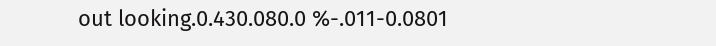out looking.0.430.080.0 %-.011-0.0801